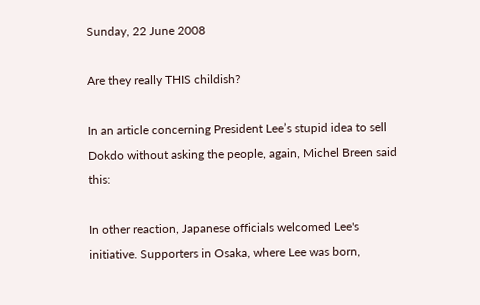Sunday, 22 June 2008

Are they really THIS childish?

In an article concerning President Lee’s stupid idea to sell Dokdo without asking the people, again, Michel Breen said this:

In other reaction, Japanese officials welcomed Lee's initiative. Supporters in Osaka, where Lee was born,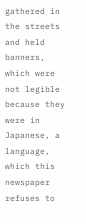gathered in the streets and held banners, which were not legible because they were in Japanese, a language, which this newspaper refuses to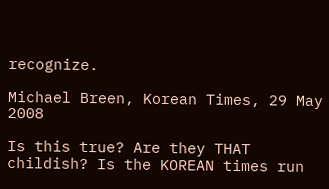recognize.

Michael Breen, Korean Times, 29 May 2008

Is this true? Are they THAT childish? Is the KOREAN times run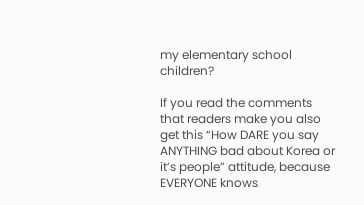my elementary school children?

If you read the comments that readers make you also get this “How DARE you say ANYTHING bad about Korea or it’s people” attitude, because EVERYONE knows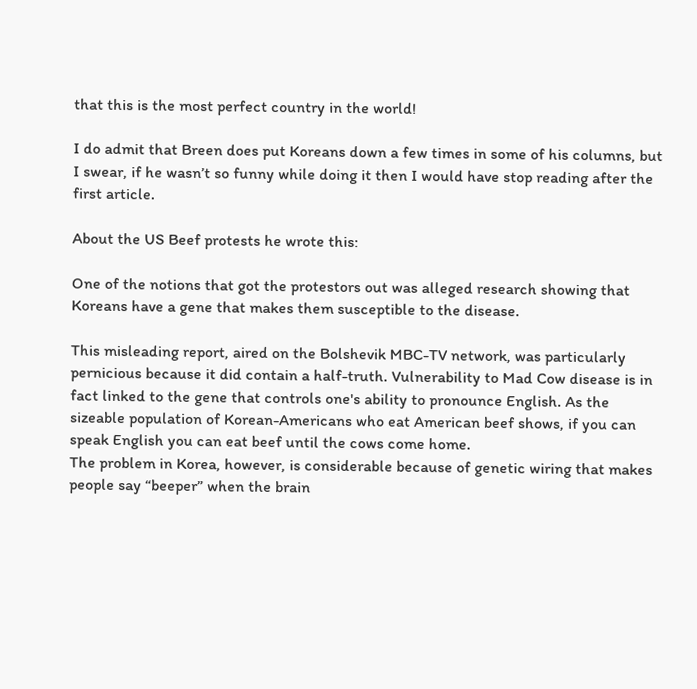that this is the most perfect country in the world!

I do admit that Breen does put Koreans down a few times in some of his columns, but I swear, if he wasn’t so funny while doing it then I would have stop reading after the first article.

About the US Beef protests he wrote this:

One of the notions that got the protestors out was alleged research showing that Koreans have a gene that makes them susceptible to the disease.

This misleading report, aired on the Bolshevik MBC-TV network, was particularly pernicious because it did contain a half-truth. Vulnerability to Mad Cow disease is in fact linked to the gene that controls one's ability to pronounce English. As the sizeable population of Korean-Americans who eat American beef shows, if you can speak English you can eat beef until the cows come home.
The problem in Korea, however, is considerable because of genetic wiring that makes people say “beeper” when the brain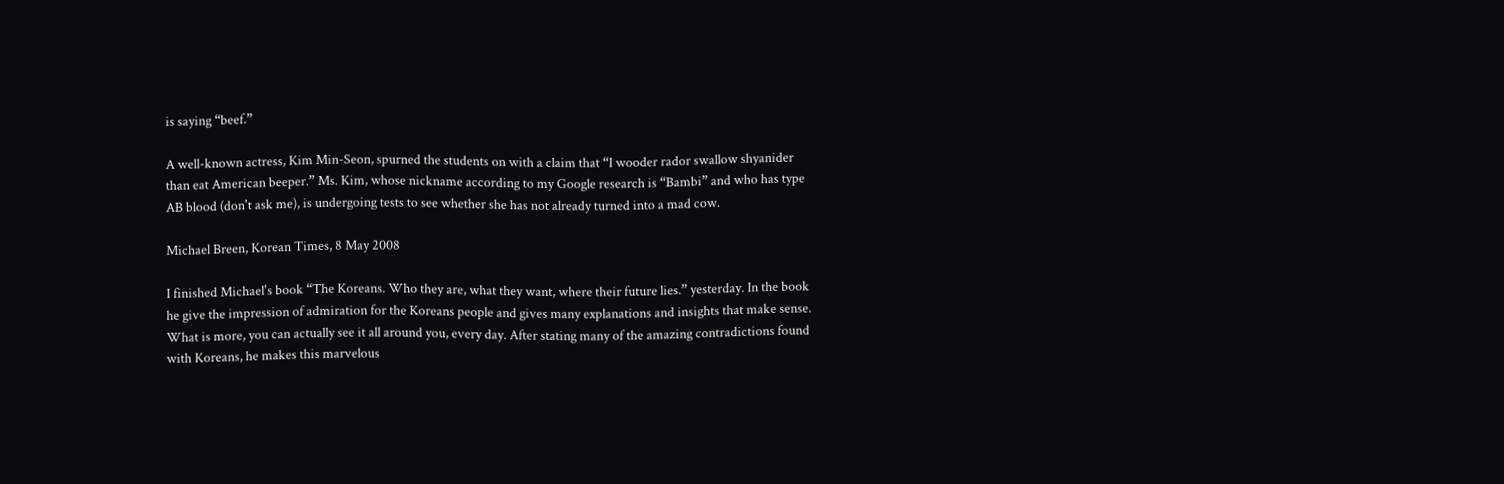is saying “beef.”

A well-known actress, Kim Min-Seon, spurned the students on with a claim that “I wooder rador swallow shyanider than eat American beeper.” Ms. Kim, whose nickname according to my Google research is “Bambi” and who has type AB blood (don't ask me), is undergoing tests to see whether she has not already turned into a mad cow.

Michael Breen, Korean Times, 8 May 2008

I finished Michael's book “The Koreans. Who they are, what they want, where their future lies.” yesterday. In the book he give the impression of admiration for the Koreans people and gives many explanations and insights that make sense. What is more, you can actually see it all around you, every day. After stating many of the amazing contradictions found with Koreans, he makes this marvelous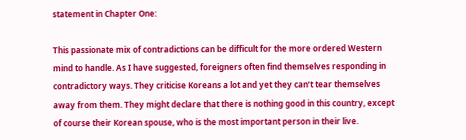statement in Chapter One:

This passionate mix of contradictions can be difficult for the more ordered Western mind to handle. As I have suggested, foreigners often find themselves responding in contradictory ways. They criticise Koreans a lot and yet they can’t tear themselves away from them. They might declare that there is nothing good in this country, except of course their Korean spouse, who is the most important person in their live.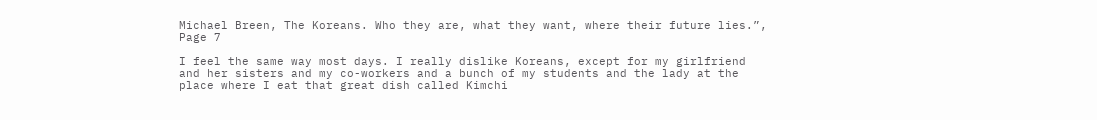Michael Breen, The Koreans. Who they are, what they want, where their future lies.”, Page 7

I feel the same way most days. I really dislike Koreans, except for my girlfriend and her sisters and my co-workers and a bunch of my students and the lady at the place where I eat that great dish called Kimchi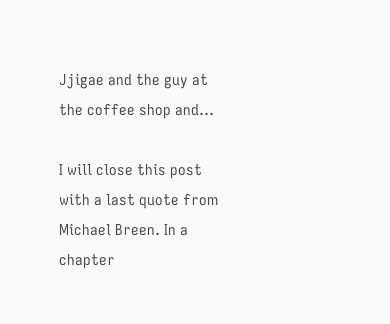Jjigae and the guy at the coffee shop and…

I will close this post with a last quote from Michael Breen. In a chapter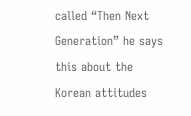called “Then Next Generation” he says this about the Korean attitudes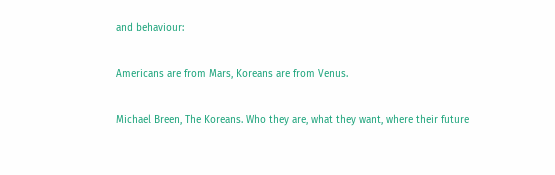and behaviour:

Americans are from Mars, Koreans are from Venus.

Michael Breen, The Koreans. Who they are, what they want, where their future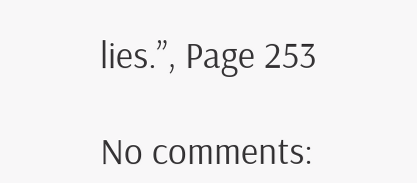lies.”, Page 253

No comments: